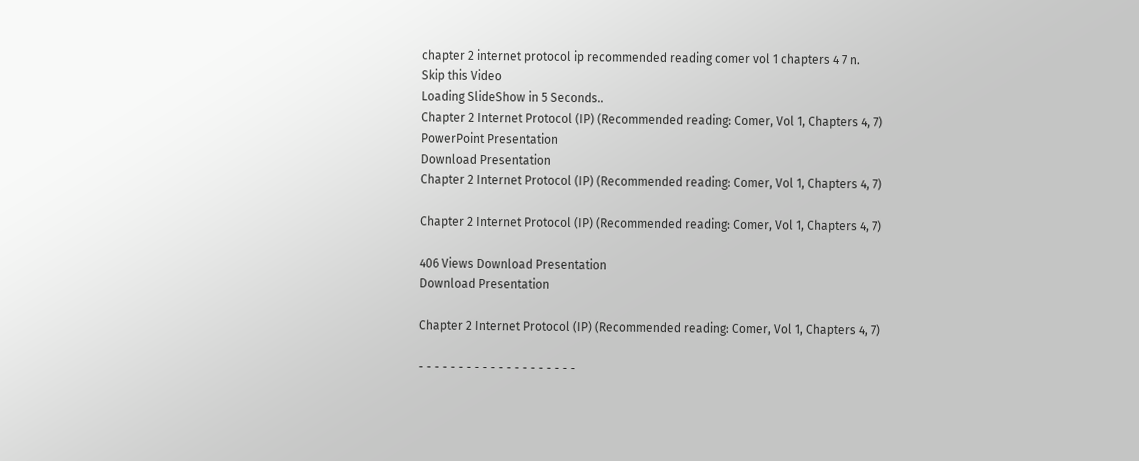chapter 2 internet protocol ip recommended reading comer vol 1 chapters 4 7 n.
Skip this Video
Loading SlideShow in 5 Seconds..
Chapter 2 Internet Protocol (IP) (Recommended reading: Comer, Vol 1, Chapters 4, 7) PowerPoint Presentation
Download Presentation
Chapter 2 Internet Protocol (IP) (Recommended reading: Comer, Vol 1, Chapters 4, 7)

Chapter 2 Internet Protocol (IP) (Recommended reading: Comer, Vol 1, Chapters 4, 7)

406 Views Download Presentation
Download Presentation

Chapter 2 Internet Protocol (IP) (Recommended reading: Comer, Vol 1, Chapters 4, 7)

- - - - - - - - - - - - - - - - - - - -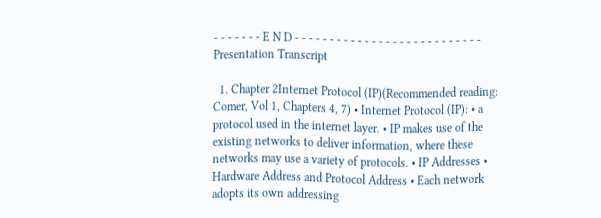- - - - - - - E N D - - - - - - - - - - - - - - - - - - - - - - - - - - -
Presentation Transcript

  1. Chapter 2Internet Protocol (IP)(Recommended reading: Comer, Vol 1, Chapters 4, 7) • Internet Protocol (IP): • a protocol used in the internet layer. • IP makes use of the existing networks to deliver information, where these networks may use a variety of protocols. • IP Addresses • Hardware Address and Protocol Address • Each network adopts its own addressing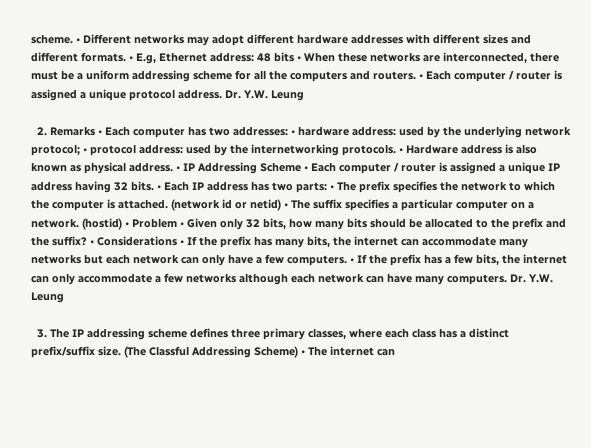scheme. • Different networks may adopt different hardware addresses with different sizes and different formats. • E.g, Ethernet address: 48 bits • When these networks are interconnected, there must be a uniform addressing scheme for all the computers and routers. • Each computer / router is assigned a unique protocol address. Dr. Y.W. Leung

  2. Remarks • Each computer has two addresses: • hardware address: used by the underlying network protocol; • protocol address: used by the internetworking protocols. • Hardware address is also known as physical address. • IP Addressing Scheme • Each computer / router is assigned a unique IP address having 32 bits. • Each IP address has two parts: • The prefix specifies the network to which the computer is attached. (network id or netid) • The suffix specifies a particular computer on a network. (hostid) • Problem • Given only 32 bits, how many bits should be allocated to the prefix and the suffix? • Considerations • If the prefix has many bits, the internet can accommodate many networks but each network can only have a few computers. • If the prefix has a few bits, the internet can only accommodate a few networks although each network can have many computers. Dr. Y.W. Leung

  3. The IP addressing scheme defines three primary classes, where each class has a distinct prefix/suffix size. (The Classful Addressing Scheme) • The internet can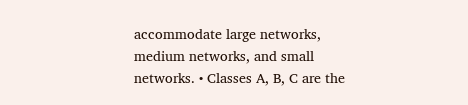accommodate large networks, medium networks, and small networks. • Classes A, B, C are the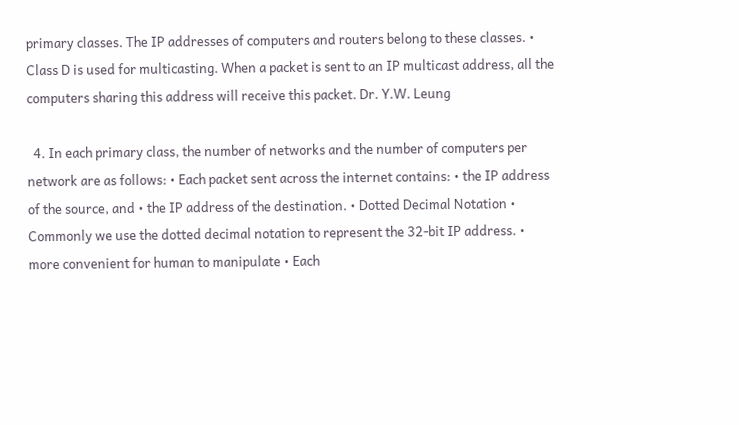primary classes. The IP addresses of computers and routers belong to these classes. • Class D is used for multicasting. When a packet is sent to an IP multicast address, all the computers sharing this address will receive this packet. Dr. Y.W. Leung

  4. In each primary class, the number of networks and the number of computers per network are as follows: • Each packet sent across the internet contains: • the IP address of the source, and • the IP address of the destination. • Dotted Decimal Notation • Commonly we use the dotted decimal notation to represent the 32-bit IP address. • more convenient for human to manipulate • Each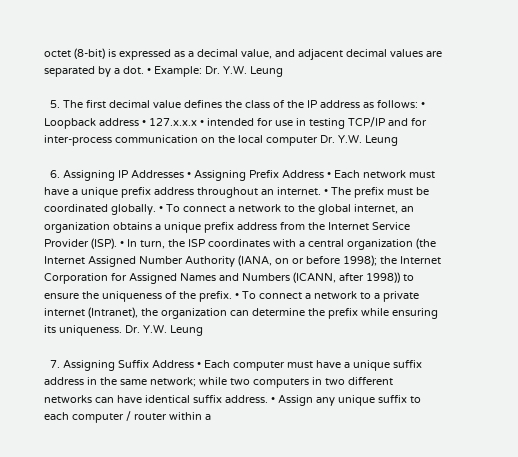octet (8-bit) is expressed as a decimal value, and adjacent decimal values are separated by a dot. • Example: Dr. Y.W. Leung

  5. The first decimal value defines the class of the IP address as follows: • Loopback address • 127.x.x.x • intended for use in testing TCP/IP and for inter-process communication on the local computer Dr. Y.W. Leung

  6. Assigning IP Addresses • Assigning Prefix Address • Each network must have a unique prefix address throughout an internet. • The prefix must be coordinated globally. • To connect a network to the global internet, an organization obtains a unique prefix address from the Internet Service Provider (ISP). • In turn, the ISP coordinates with a central organization (the Internet Assigned Number Authority (IANA, on or before 1998); the Internet Corporation for Assigned Names and Numbers (ICANN, after 1998)) to ensure the uniqueness of the prefix. • To connect a network to a private internet (Intranet), the organization can determine the prefix while ensuring its uniqueness. Dr. Y.W. Leung

  7. Assigning Suffix Address • Each computer must have a unique suffix address in the same network; while two computers in two different networks can have identical suffix address. • Assign any unique suffix to each computer / router within a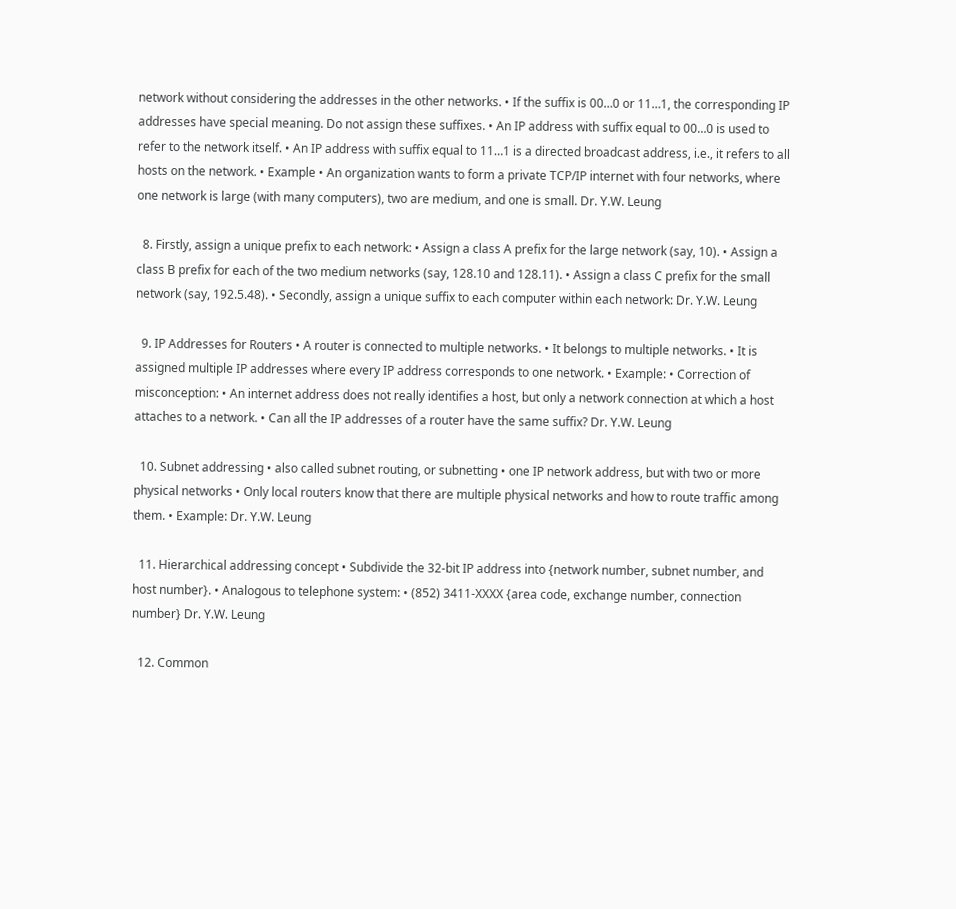network without considering the addresses in the other networks. • If the suffix is 00…0 or 11…1, the corresponding IP addresses have special meaning. Do not assign these suffixes. • An IP address with suffix equal to 00…0 is used to refer to the network itself. • An IP address with suffix equal to 11…1 is a directed broadcast address, i.e., it refers to all hosts on the network. • Example • An organization wants to form a private TCP/IP internet with four networks, where one network is large (with many computers), two are medium, and one is small. Dr. Y.W. Leung

  8. Firstly, assign a unique prefix to each network: • Assign a class A prefix for the large network (say, 10). • Assign a class B prefix for each of the two medium networks (say, 128.10 and 128.11). • Assign a class C prefix for the small network (say, 192.5.48). • Secondly, assign a unique suffix to each computer within each network: Dr. Y.W. Leung

  9. IP Addresses for Routers • A router is connected to multiple networks. • It belongs to multiple networks. • It is assigned multiple IP addresses where every IP address corresponds to one network. • Example: • Correction of misconception: • An internet address does not really identifies a host, but only a network connection at which a host attaches to a network. • Can all the IP addresses of a router have the same suffix? Dr. Y.W. Leung

  10. Subnet addressing • also called subnet routing, or subnetting • one IP network address, but with two or more physical networks • Only local routers know that there are multiple physical networks and how to route traffic among them. • Example: Dr. Y.W. Leung

  11. Hierarchical addressing concept • Subdivide the 32-bit IP address into {network number, subnet number, and host number}. • Analogous to telephone system: • (852) 3411-XXXX {area code, exchange number, connection number} Dr. Y.W. Leung

  12. Common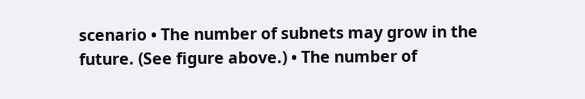scenario • The number of subnets may grow in the future. (See figure above.) • The number of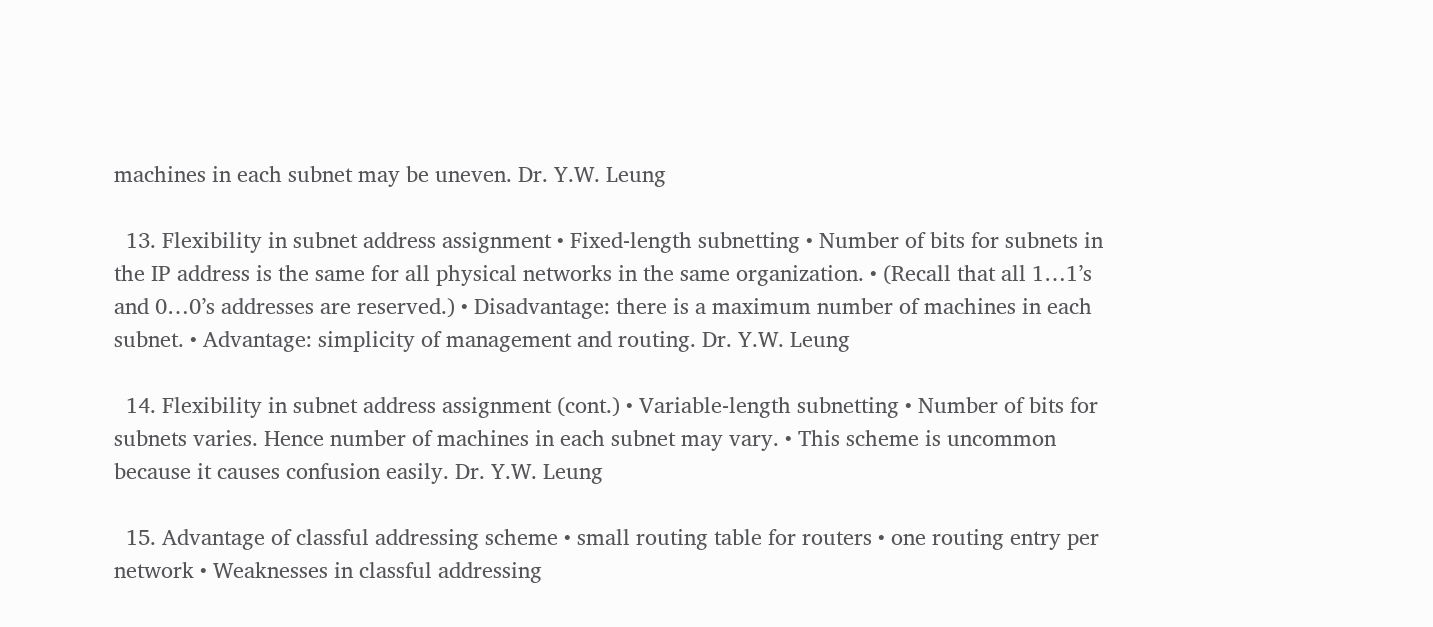machines in each subnet may be uneven. Dr. Y.W. Leung

  13. Flexibility in subnet address assignment • Fixed-length subnetting • Number of bits for subnets in the IP address is the same for all physical networks in the same organization. • (Recall that all 1…1’s and 0…0’s addresses are reserved.) • Disadvantage: there is a maximum number of machines in each subnet. • Advantage: simplicity of management and routing. Dr. Y.W. Leung

  14. Flexibility in subnet address assignment (cont.) • Variable-length subnetting • Number of bits for subnets varies. Hence number of machines in each subnet may vary. • This scheme is uncommon because it causes confusion easily. Dr. Y.W. Leung

  15. Advantage of classful addressing scheme • small routing table for routers • one routing entry per network • Weaknesses in classful addressing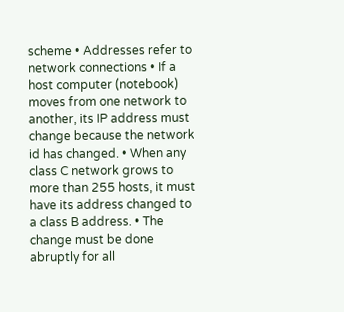scheme • Addresses refer to network connections • If a host computer (notebook) moves from one network to another, its IP address must change because the network id has changed. • When any class C network grows to more than 255 hosts, it must have its address changed to a class B address. • The change must be done abruptly for all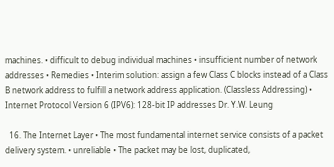machines. • difficult to debug individual machines • insufficient number of network addresses • Remedies • Interim solution: assign a few Class C blocks instead of a Class B network address to fulfill a network address application. (Classless Addressing) • Internet Protocol Version 6 (IPV6): 128-bit IP addresses Dr. Y.W. Leung

  16. The Internet Layer • The most fundamental internet service consists of a packet delivery system. • unreliable • The packet may be lost, duplicated,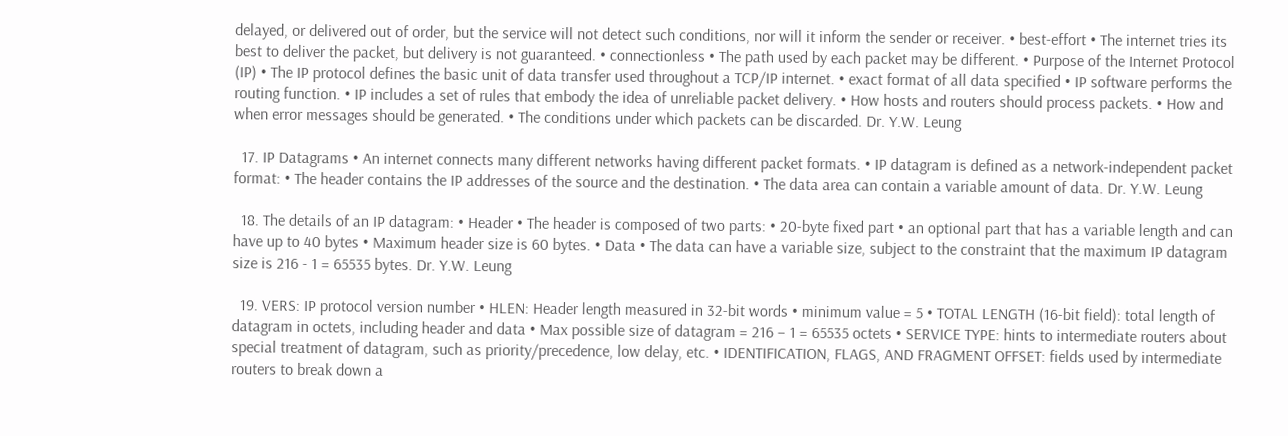delayed, or delivered out of order, but the service will not detect such conditions, nor will it inform the sender or receiver. • best-effort • The internet tries its best to deliver the packet, but delivery is not guaranteed. • connectionless • The path used by each packet may be different. • Purpose of the Internet Protocol (IP) • The IP protocol defines the basic unit of data transfer used throughout a TCP/IP internet. • exact format of all data specified • IP software performs the routing function. • IP includes a set of rules that embody the idea of unreliable packet delivery. • How hosts and routers should process packets. • How and when error messages should be generated. • The conditions under which packets can be discarded. Dr. Y.W. Leung

  17. IP Datagrams • An internet connects many different networks having different packet formats. • IP datagram is defined as a network-independent packet format: • The header contains the IP addresses of the source and the destination. • The data area can contain a variable amount of data. Dr. Y.W. Leung

  18. The details of an IP datagram: • Header • The header is composed of two parts: • 20-byte fixed part • an optional part that has a variable length and can have up to 40 bytes • Maximum header size is 60 bytes. • Data • The data can have a variable size, subject to the constraint that the maximum IP datagram size is 216 - 1 = 65535 bytes. Dr. Y.W. Leung

  19. VERS: IP protocol version number • HLEN: Header length measured in 32-bit words • minimum value = 5 • TOTAL LENGTH (16-bit field): total length of datagram in octets, including header and data • Max possible size of datagram = 216 – 1 = 65535 octets • SERVICE TYPE: hints to intermediate routers about special treatment of datagram, such as priority/precedence, low delay, etc. • IDENTIFICATION, FLAGS, AND FRAGMENT OFFSET: fields used by intermediate routers to break down a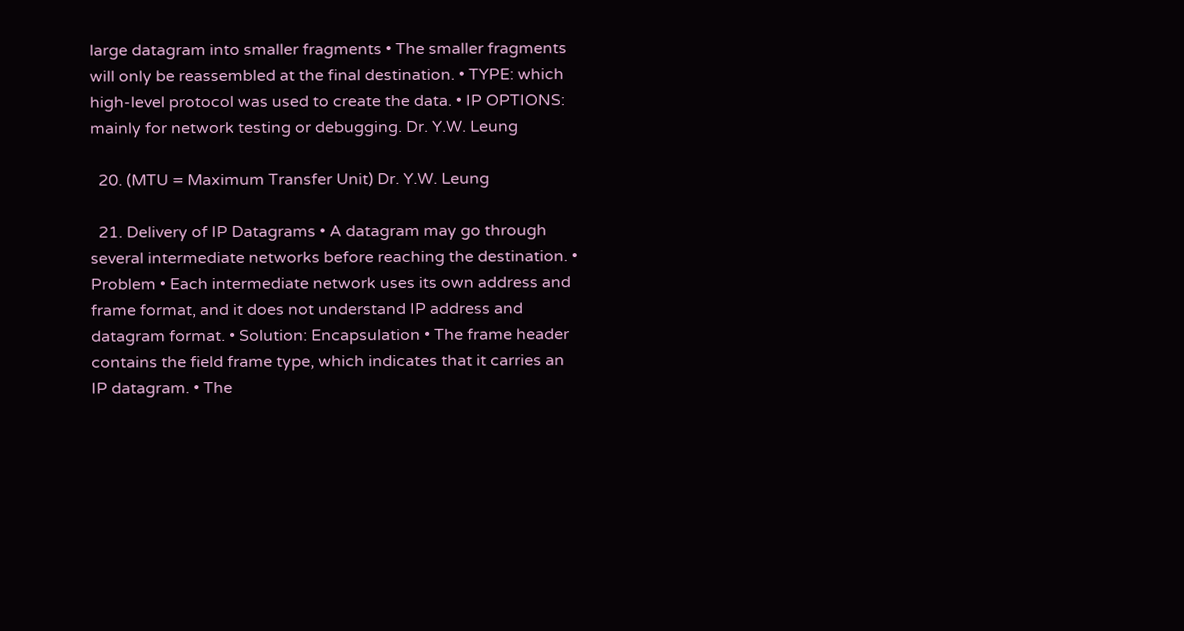large datagram into smaller fragments • The smaller fragments will only be reassembled at the final destination. • TYPE: which high-level protocol was used to create the data. • IP OPTIONS: mainly for network testing or debugging. Dr. Y.W. Leung

  20. (MTU = Maximum Transfer Unit) Dr. Y.W. Leung

  21. Delivery of IP Datagrams • A datagram may go through several intermediate networks before reaching the destination. • Problem • Each intermediate network uses its own address and frame format, and it does not understand IP address and datagram format. • Solution: Encapsulation • The frame header contains the field frame type, which indicates that it carries an IP datagram. • The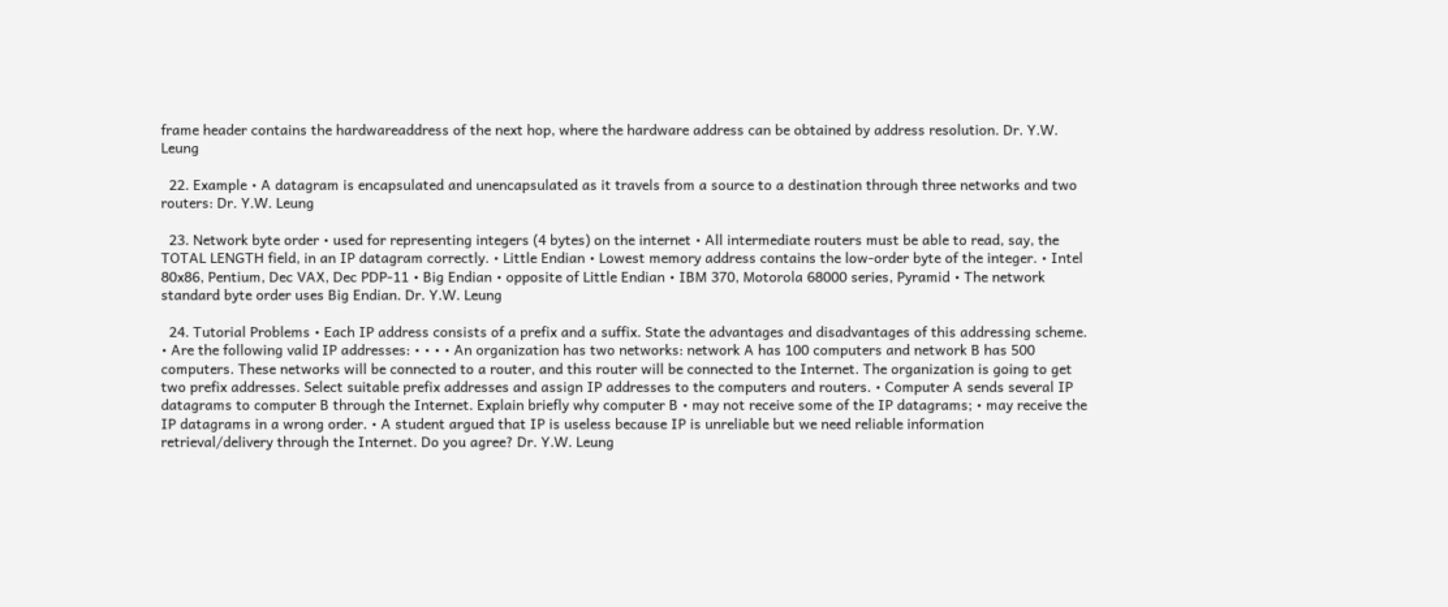frame header contains the hardwareaddress of the next hop, where the hardware address can be obtained by address resolution. Dr. Y.W. Leung

  22. Example • A datagram is encapsulated and unencapsulated as it travels from a source to a destination through three networks and two routers: Dr. Y.W. Leung

  23. Network byte order • used for representing integers (4 bytes) on the internet • All intermediate routers must be able to read, say, the TOTAL LENGTH field, in an IP datagram correctly. • Little Endian • Lowest memory address contains the low-order byte of the integer. • Intel 80x86, Pentium, Dec VAX, Dec PDP-11 • Big Endian • opposite of Little Endian • IBM 370, Motorola 68000 series, Pyramid • The network standard byte order uses Big Endian. Dr. Y.W. Leung

  24. Tutorial Problems • Each IP address consists of a prefix and a suffix. State the advantages and disadvantages of this addressing scheme. • Are the following valid IP addresses: • • • • An organization has two networks: network A has 100 computers and network B has 500 computers. These networks will be connected to a router, and this router will be connected to the Internet. The organization is going to get two prefix addresses. Select suitable prefix addresses and assign IP addresses to the computers and routers. • Computer A sends several IP datagrams to computer B through the Internet. Explain briefly why computer B • may not receive some of the IP datagrams; • may receive the IP datagrams in a wrong order. • A student argued that IP is useless because IP is unreliable but we need reliable information retrieval/delivery through the Internet. Do you agree? Dr. Y.W. Leung